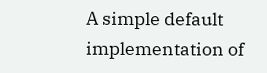A simple default implementation of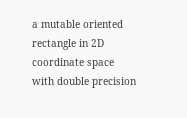a mutable oriented rectangle in 2D coordinate space with double precision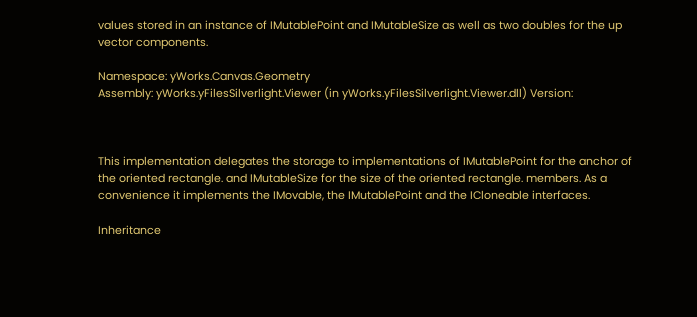values stored in an instance of IMutablePoint and IMutableSize as well as two doubles for the up vector components.

Namespace: yWorks.Canvas.Geometry
Assembly: yWorks.yFilesSilverlight.Viewer (in yWorks.yFilesSilverlight.Viewer.dll) Version:



This implementation delegates the storage to implementations of IMutablePoint for the anchor of the oriented rectangle. and IMutableSize for the size of the oriented rectangle. members. As a convenience it implements the IMovable, the IMutablePoint and the ICloneable interfaces.

Inheritance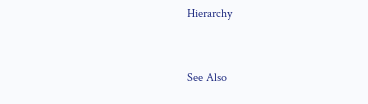Hierarchy


See Also